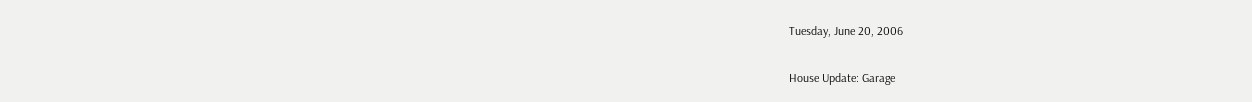Tuesday, June 20, 2006

House Update: Garage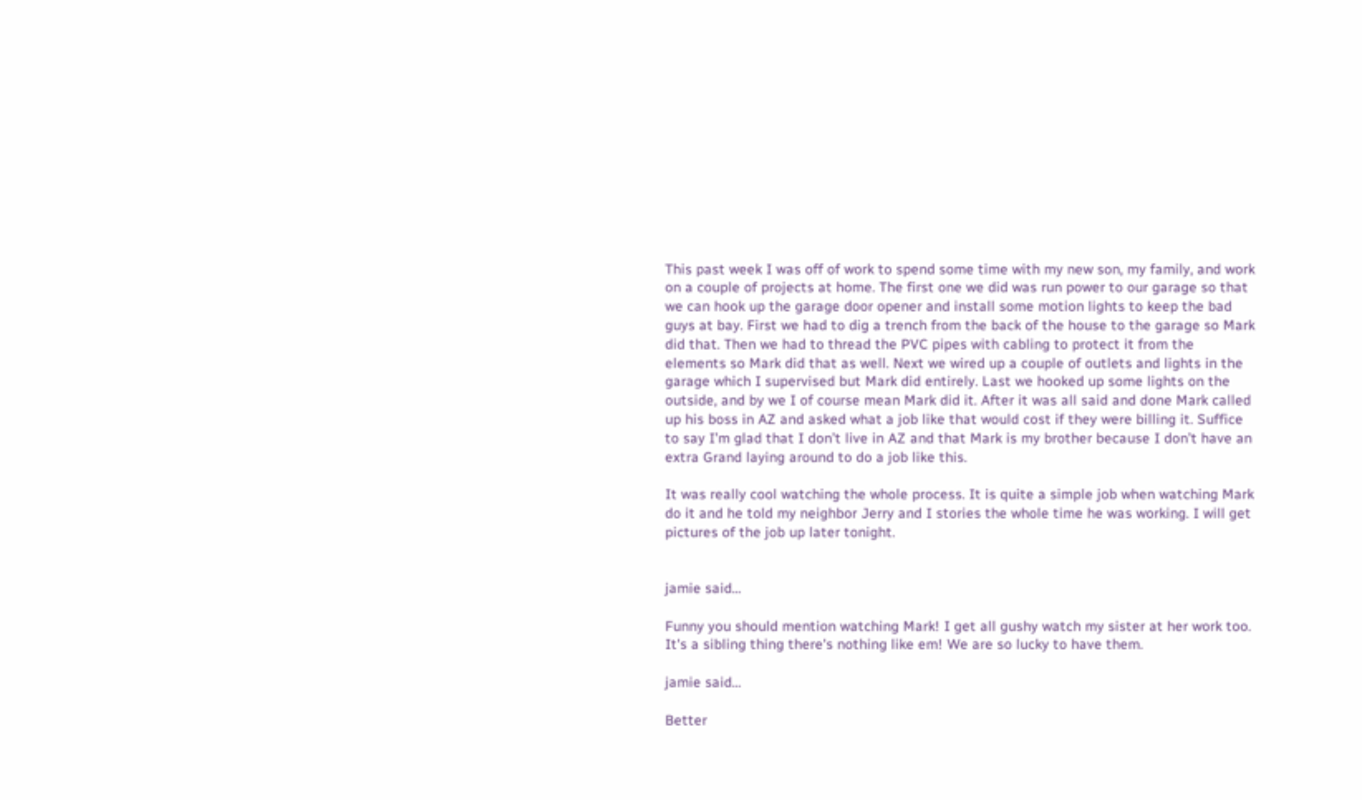This past week I was off of work to spend some time with my new son, my family, and work on a couple of projects at home. The first one we did was run power to our garage so that we can hook up the garage door opener and install some motion lights to keep the bad guys at bay. First we had to dig a trench from the back of the house to the garage so Mark did that. Then we had to thread the PVC pipes with cabling to protect it from the elements so Mark did that as well. Next we wired up a couple of outlets and lights in the garage which I supervised but Mark did entirely. Last we hooked up some lights on the outside, and by we I of course mean Mark did it. After it was all said and done Mark called up his boss in AZ and asked what a job like that would cost if they were billing it. Suffice to say I’m glad that I don’t live in AZ and that Mark is my brother because I don’t have an extra Grand laying around to do a job like this.

It was really cool watching the whole process. It is quite a simple job when watching Mark do it and he told my neighbor Jerry and I stories the whole time he was working. I will get pictures of the job up later tonight.


jamie said...

Funny you should mention watching Mark! I get all gushy watch my sister at her work too. It's a sibling thing there's nothing like em! We are so lucky to have them.

jamie said...

Better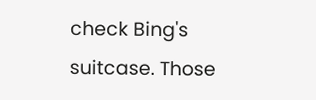check Bing's suitcase. Those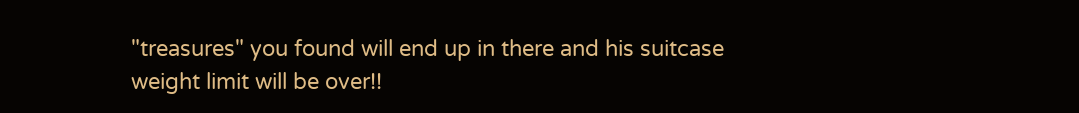"treasures" you found will end up in there and his suitcase weight limit will be over!!